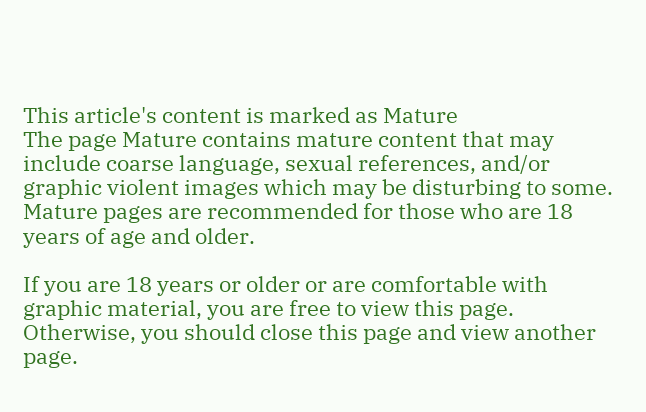This article's content is marked as Mature
The page Mature contains mature content that may include coarse language, sexual references, and/or graphic violent images which may be disturbing to some. Mature pages are recommended for those who are 18 years of age and older.

If you are 18 years or older or are comfortable with graphic material, you are free to view this page. Otherwise, you should close this page and view another page.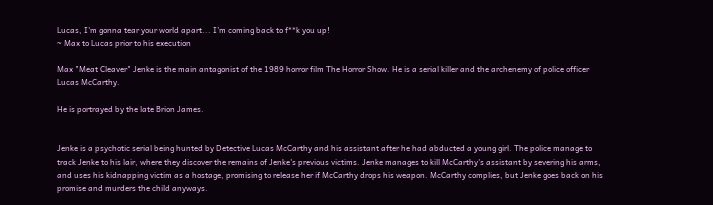Lucas, I'm gonna tear your world apart... I'm coming back to f**k you up!
~ Max to Lucas prior to his execution

Max "Meat Cleaver" Jenke is the main antagonist of the 1989 horror film The Horror Show. He is a serial killer and the archenemy of police officer Lucas McCarthy.

He is portrayed by the late Brion James.


Jenke is a psychotic serial being hunted by Detective Lucas McCarthy and his assistant after he had abducted a young girl. The police manage to track Jenke to his lair, where they discover the remains of Jenke's previous victims. Jenke manages to kill McCarthy's assistant by severing his arms, and uses his kidnapping victim as a hostage, promising to release her if McCarthy drops his weapon. McCarthy complies, but Jenke goes back on his promise and murders the child anyways.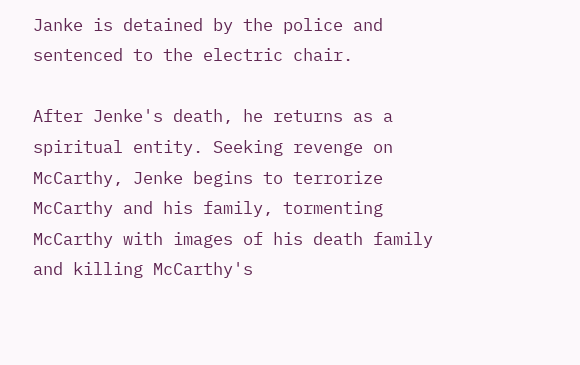Janke is detained by the police and sentenced to the electric chair.

After Jenke's death, he returns as a spiritual entity. Seeking revenge on McCarthy, Jenke begins to terrorize McCarthy and his family, tormenting McCarthy with images of his death family and killing McCarthy's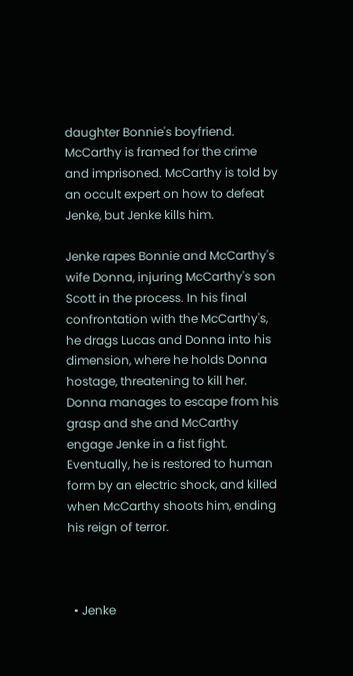daughter Bonnie's boyfriend. McCarthy is framed for the crime and imprisoned. McCarthy is told by an occult expert on how to defeat Jenke, but Jenke kills him.

Jenke rapes Bonnie and McCarthy's wife Donna, injuring McCarthy's son Scott in the process. In his final confrontation with the McCarthy's, he drags Lucas and Donna into his dimension, where he holds Donna hostage, threatening to kill her. Donna manages to escape from his grasp and she and McCarthy engage Jenke in a fist fight. Eventually, he is restored to human form by an electric shock, and killed when McCarthy shoots him, ending his reign of terror.



  • Jenke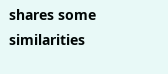shares some similarities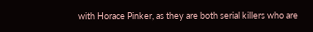with Horace Pinker, as they are both serial killers who are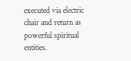executed via electric chair and return as powerful spiritual entities.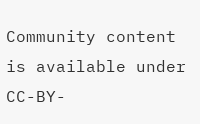Community content is available under CC-BY-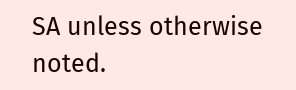SA unless otherwise noted.